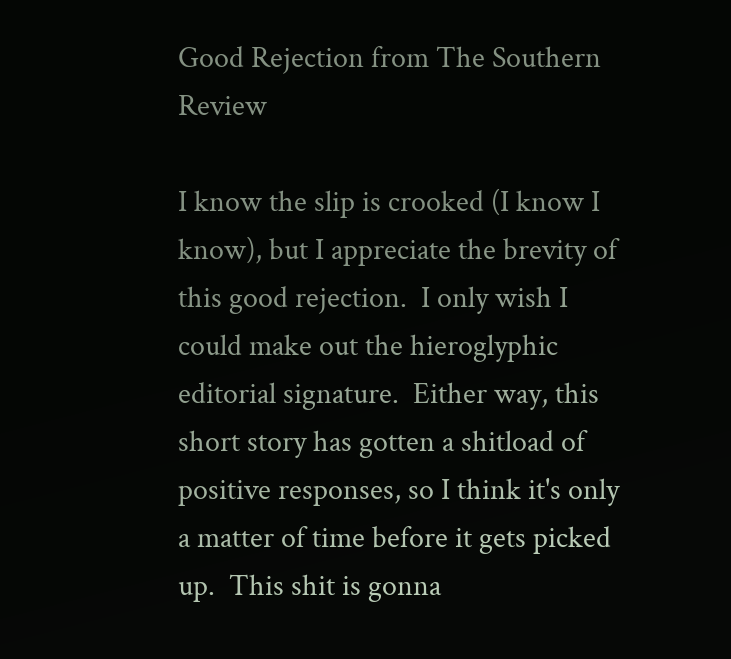Good Rejection from The Southern Review

I know the slip is crooked (I know I know), but I appreciate the brevity of this good rejection.  I only wish I could make out the hieroglyphic editorial signature.  Either way, this short story has gotten a shitload of positive responses, so I think it's only a matter of time before it gets picked up.  This shit is gonna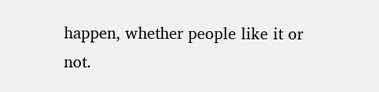happen, whether people like it or not.